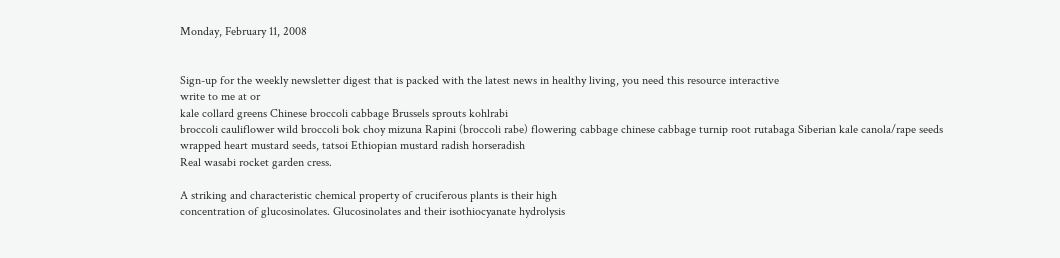Monday, February 11, 2008


Sign-up for the weekly newsletter digest that is packed with the latest news in healthy living, you need this resource interactive
write to me at or
kale collard greens Chinese broccoli cabbage Brussels sprouts kohlrabi
broccoli cauliflower wild broccoli bok choy mizuna Rapini (broccoli rabe) flowering cabbage chinese cabbage turnip root rutabaga Siberian kale canola/rape seeds
wrapped heart mustard seeds, tatsoi Ethiopian mustard radish horseradish
Real wasabi rocket garden cress.

A striking and characteristic chemical property of cruciferous plants is their high
concentration of glucosinolates. Glucosinolates and their isothiocyanate hydrolysis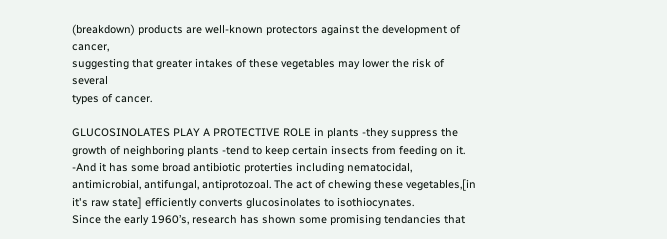(breakdown) products are well-known protectors against the development of cancer,
suggesting that greater intakes of these vegetables may lower the risk of several
types of cancer.

GLUCOSINOLATES PLAY A PROTECTIVE ROLE in plants -they suppress the growth of neighboring plants -tend to keep certain insects from feeding on it. -And it has some broad antibiotic proterties including nematocidal, antimicrobial, antifungal, antiprotozoal. The act of chewing these vegetables,[in it's raw state] efficiently converts glucosinolates to isothiocynates.
Since the early 1960’s, research has shown some promising tendancies that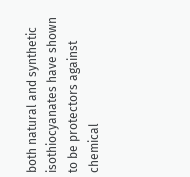both natural and synthetic isothiocyanates have shown to be protectors against chemical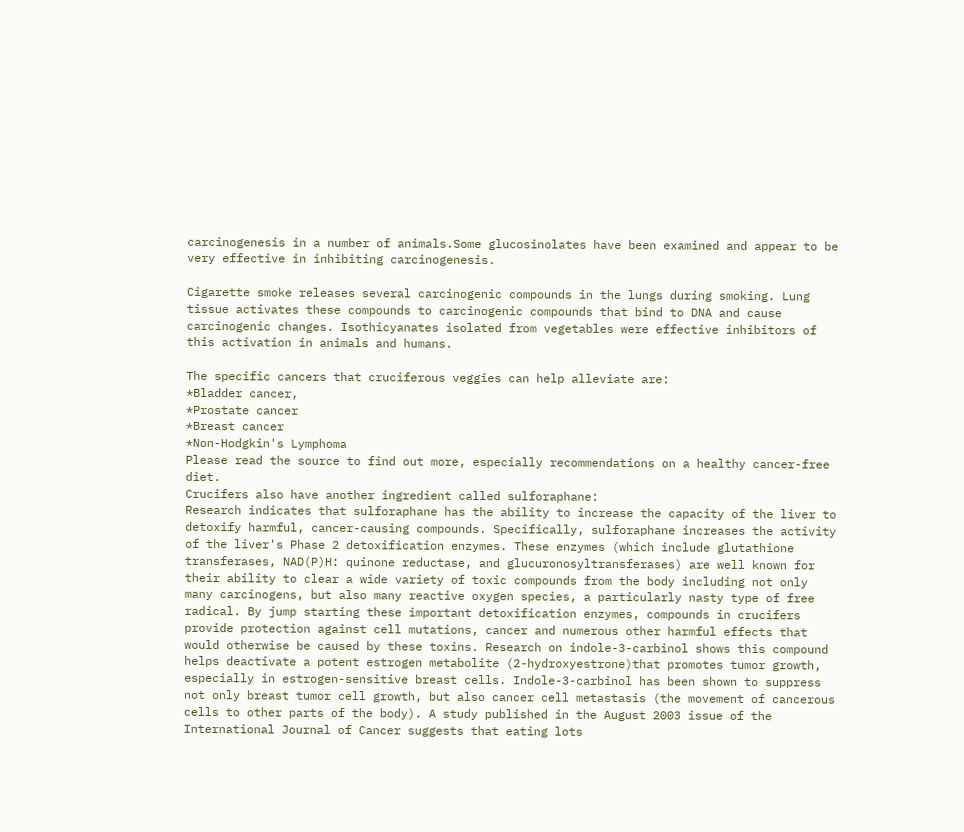carcinogenesis in a number of animals.Some glucosinolates have been examined and appear to be very effective in inhibiting carcinogenesis.

Cigarette smoke releases several carcinogenic compounds in the lungs during smoking. Lung tissue activates these compounds to carcinogenic compounds that bind to DNA and cause carcinogenic changes. Isothicyanates isolated from vegetables were effective inhibitors of this activation in animals and humans.

The specific cancers that cruciferous veggies can help alleviate are:
*Bladder cancer,
*Prostate cancer
*Breast cancer
*Non-Hodgkin's Lymphoma
Please read the source to find out more, especially recommendations on a healthy cancer-free diet.
Crucifers also have another ingredient called sulforaphane:
Research indicates that sulforaphane has the ability to increase the capacity of the liver to detoxify harmful, cancer-causing compounds. Specifically, sulforaphane increases the activity of the liver's Phase 2 detoxification enzymes. These enzymes (which include glutathione transferases, NAD(P)H: quinone reductase, and glucuronosyltransferases) are well known for their ability to clear a wide variety of toxic compounds from the body including not only many carcinogens, but also many reactive oxygen species, a particularly nasty type of free radical. By jump starting these important detoxification enzymes, compounds in crucifers provide protection against cell mutations, cancer and numerous other harmful effects that would otherwise be caused by these toxins. Research on indole-3-carbinol shows this compound helps deactivate a potent estrogen metabolite (2-hydroxyestrone)that promotes tumor growth, especially in estrogen-sensitive breast cells. Indole-3-carbinol has been shown to suppress not only breast tumor cell growth, but also cancer cell metastasis (the movement of cancerous cells to other parts of the body). A study published in the August 2003 issue of the International Journal of Cancer suggests that eating lots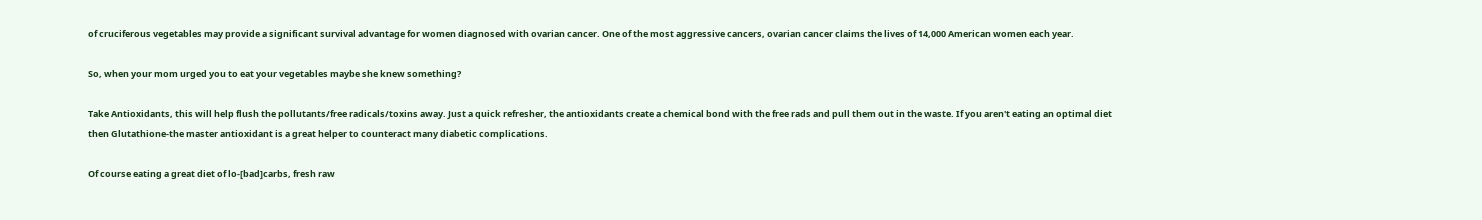of cruciferous vegetables may provide a significant survival advantage for women diagnosed with ovarian cancer. One of the most aggressive cancers, ovarian cancer claims the lives of 14,000 American women each year.

So, when your mom urged you to eat your vegetables maybe she knew something?

Take Antioxidants, this will help flush the pollutants/free radicals/toxins away. Just a quick refresher, the antioxidants create a chemical bond with the free rads and pull them out in the waste. If you aren't eating an optimal diet then Glutathione-the master antioxidant is a great helper to counteract many diabetic complications.

Of course eating a great diet of lo-[bad]carbs, fresh raw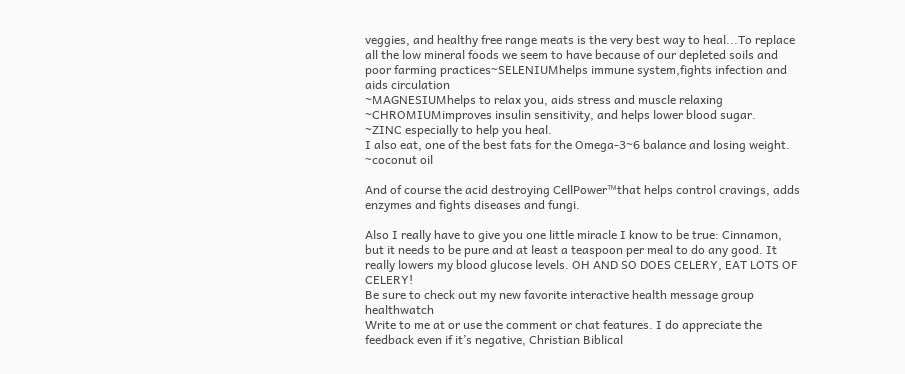veggies, and healthy free range meats is the very best way to heal...To replace all the low mineral foods we seem to have because of our depleted soils and poor farming practices~SELENIUMhelps immune system,fights infection and aids circulation
~MAGNESIUMhelps to relax you, aids stress and muscle relaxing
~CHROMIUMimproves insulin sensitivity, and helps lower blood sugar.
~ZINC especially to help you heal.
I also eat, one of the best fats for the Omega-3~6 balance and losing weight.
~coconut oil

And of course the acid destroying CellPower™that helps control cravings, adds enzymes and fights diseases and fungi.

Also I really have to give you one little miracle I know to be true: Cinnamon, but it needs to be pure and at least a teaspoon per meal to do any good. It really lowers my blood glucose levels. OH AND SO DOES CELERY, EAT LOTS OF CELERY!
Be sure to check out my new favorite interactive health message group healthwatch
Write to me at or use the comment or chat features. I do appreciate the feedback even if it’s negative, Christian Biblical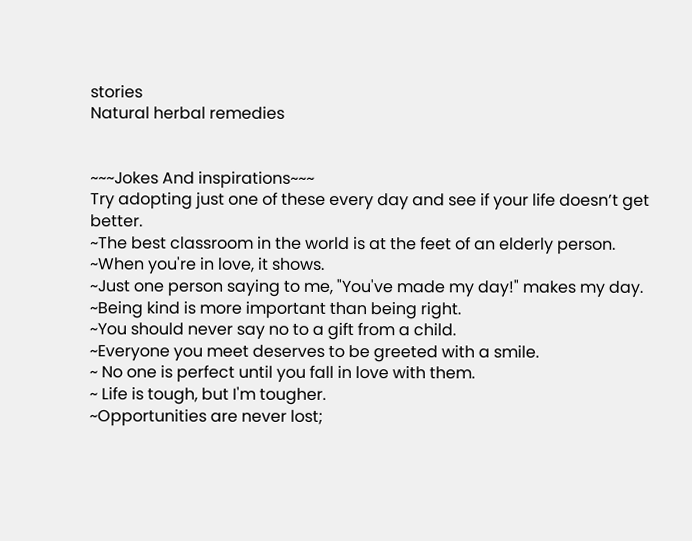stories
Natural herbal remedies


~~~Jokes And inspirations~~~
Try adopting just one of these every day and see if your life doesn’t get better.
~The best classroom in the world is at the feet of an elderly person.
~When you're in love, it shows.
~Just one person saying to me, "You've made my day!" makes my day.
~Being kind is more important than being right.
~You should never say no to a gift from a child.
~Everyone you meet deserves to be greeted with a smile.
~ No one is perfect until you fall in love with them.
~ Life is tough, but I'm tougher.
~Opportunities are never lost;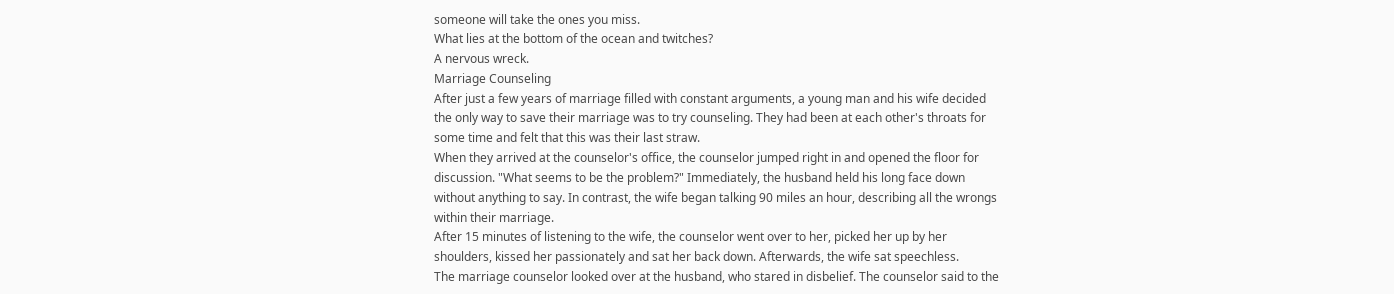someone will take the ones you miss.
What lies at the bottom of the ocean and twitches?
A nervous wreck.
Marriage Counseling
After just a few years of marriage filled with constant arguments, a young man and his wife decided the only way to save their marriage was to try counseling. They had been at each other's throats for some time and felt that this was their last straw.
When they arrived at the counselor's office, the counselor jumped right in and opened the floor for discussion. "What seems to be the problem?" Immediately, the husband held his long face down without anything to say. In contrast, the wife began talking 90 miles an hour, describing all the wrongs within their marriage.
After 15 minutes of listening to the wife, the counselor went over to her, picked her up by her shoulders, kissed her passionately and sat her back down. Afterwards, the wife sat speechless.
The marriage counselor looked over at the husband, who stared in disbelief. The counselor said to the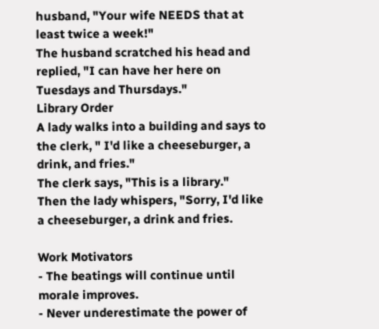husband, "Your wife NEEDS that at least twice a week!"
The husband scratched his head and replied, "I can have her here on Tuesdays and Thursdays."
Library Order
A lady walks into a building and says to the clerk, " I'd like a cheeseburger, a drink, and fries."
The clerk says, "This is a library."
Then the lady whispers, "Sorry, I'd like a cheeseburger, a drink and fries.

Work Motivators
- The beatings will continue until morale improves.
- Never underestimate the power of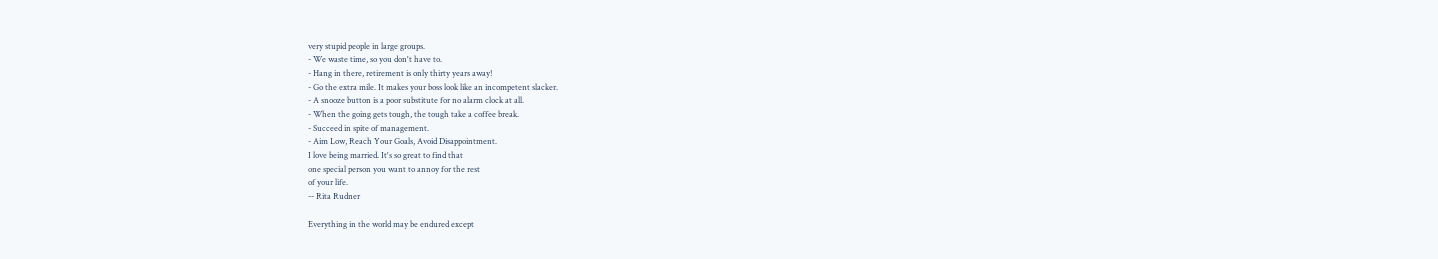very stupid people in large groups.
- We waste time, so you don't have to.
- Hang in there, retirement is only thirty years away!
- Go the extra mile. It makes your boss look like an incompetent slacker.
- A snooze button is a poor substitute for no alarm clock at all.
- When the going gets tough, the tough take a coffee break.
- Succeed in spite of management.
- Aim Low, Reach Your Goals, Avoid Disappointment.
I love being married. It's so great to find that
one special person you want to annoy for the rest
of your life.
-- Rita Rudner

Everything in the world may be endured except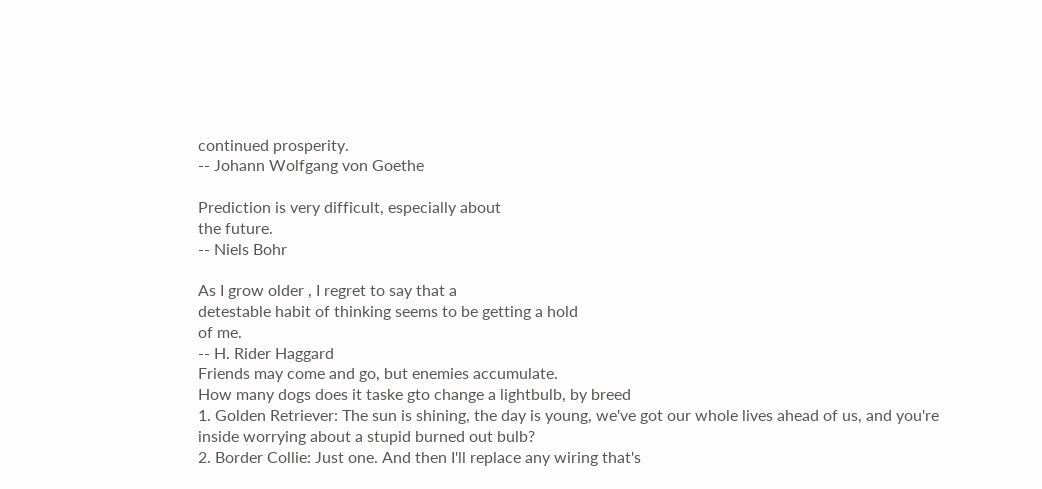continued prosperity.
-- Johann Wolfgang von Goethe

Prediction is very difficult, especially about
the future.
-- Niels Bohr

As I grow older , I regret to say that a
detestable habit of thinking seems to be getting a hold
of me.
-- H. Rider Haggard
Friends may come and go, but enemies accumulate.
How many dogs does it taske gto change a lightbulb, by breed
1. Golden Retriever: The sun is shining, the day is young, we've got our whole lives ahead of us, and you're inside worrying about a stupid burned out bulb?
2. Border Collie: Just one. And then I'll replace any wiring that's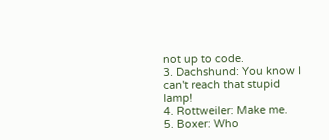not up to code.
3. Dachshund: You know I can't reach that stupid lamp!
4. Rottweiler: Make me.
5. Boxer: Who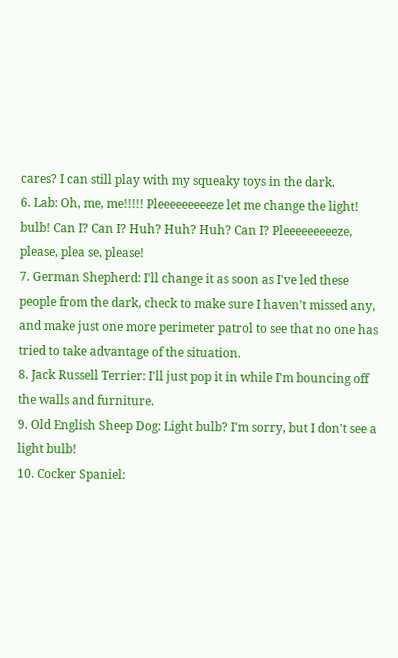cares? I can still play with my squeaky toys in the dark.
6. Lab: Oh, me, me!!!!! Pleeeeeeeeeze let me change the light! bulb! Can I? Can I? Huh? Huh? Huh? Can I? Pleeeeeeeeeze, please, plea se, please!
7. German Shepherd: I'll change it as soon as I've led these people from the dark, check to make sure I haven't missed any, and make just one more perimeter patrol to see that no one has tried to take advantage of the situation.
8. Jack Russell Terrier: I'll just pop it in while I'm bouncing off the walls and furniture.
9. Old English Sheep Dog: Light bulb? I'm sorry, but I don't see a light bulb!
10. Cocker Spaniel: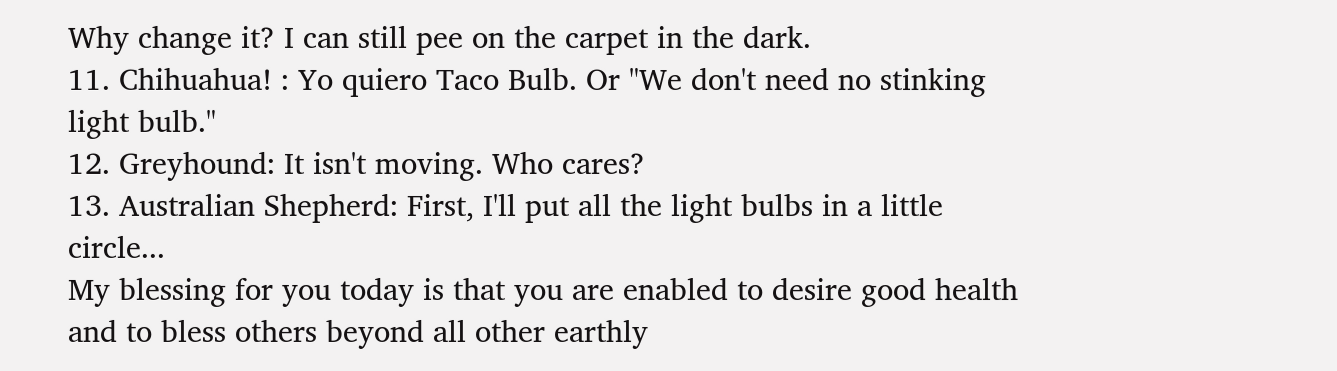Why change it? I can still pee on the carpet in the dark.
11. Chihuahua! : Yo quiero Taco Bulb. Or "We don't need no stinking light bulb."
12. Greyhound: It isn't moving. Who cares?
13. Australian Shepherd: First, I'll put all the light bulbs in a little circle...
My blessing for you today is that you are enabled to desire good health and to bless others beyond all other earthly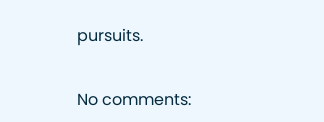pursuits.


No comments: